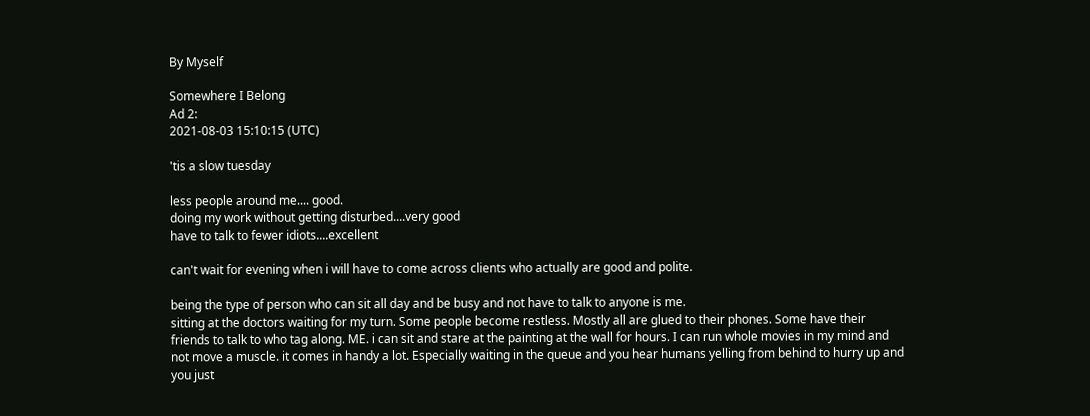By Myself

Somewhere I Belong
Ad 2:
2021-08-03 15:10:15 (UTC)

'tis a slow tuesday

less people around me.... good.
doing my work without getting disturbed....very good
have to talk to fewer idiots....excellent

can't wait for evening when i will have to come across clients who actually are good and polite.

being the type of person who can sit all day and be busy and not have to talk to anyone is me.
sitting at the doctors waiting for my turn. Some people become restless. Mostly all are glued to their phones. Some have their friends to talk to who tag along. ME. i can sit and stare at the painting at the wall for hours. I can run whole movies in my mind and not move a muscle. it comes in handy a lot. Especially waiting in the queue and you hear humans yelling from behind to hurry up and you just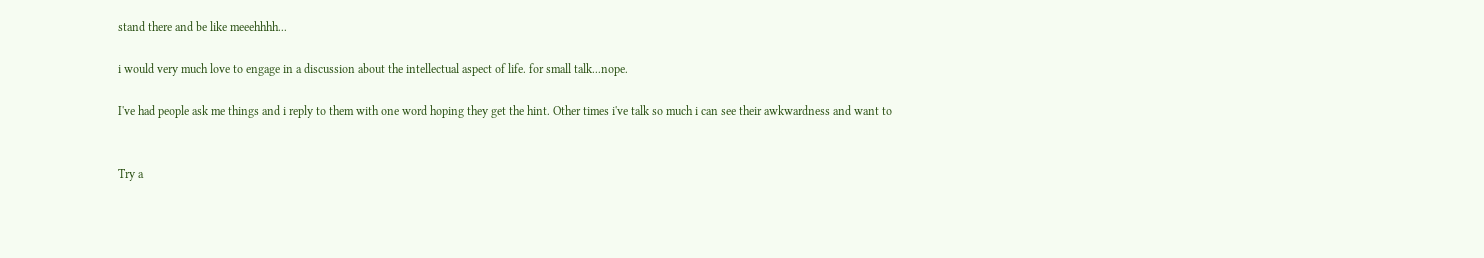stand there and be like meeehhhh...

i would very much love to engage in a discussion about the intellectual aspect of life. for small talk...nope.

I've had people ask me things and i reply to them with one word hoping they get the hint. Other times i've talk so much i can see their awkwardness and want to


Try a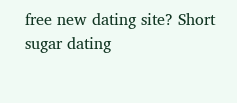free new dating site? Short sugar dating